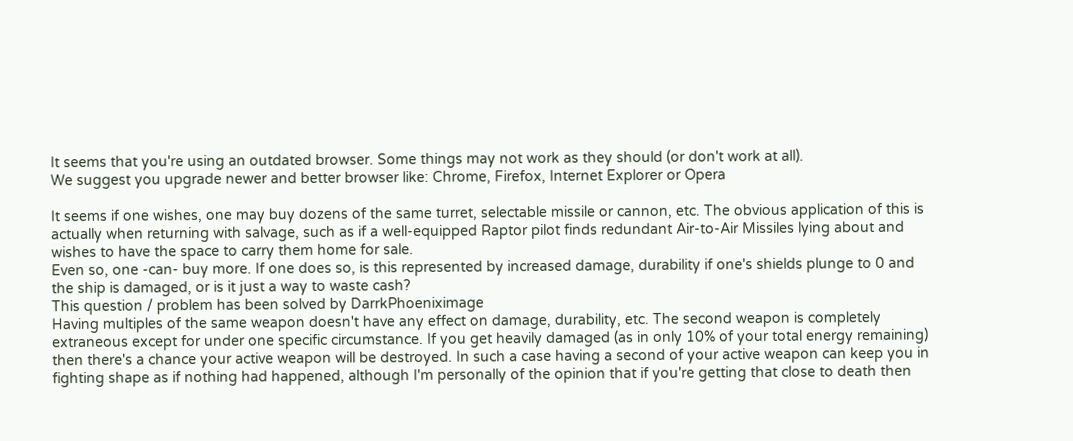It seems that you're using an outdated browser. Some things may not work as they should (or don't work at all).
We suggest you upgrade newer and better browser like: Chrome, Firefox, Internet Explorer or Opera

It seems if one wishes, one may buy dozens of the same turret, selectable missile or cannon, etc. The obvious application of this is actually when returning with salvage, such as if a well-equipped Raptor pilot finds redundant Air-to-Air Missiles lying about and wishes to have the space to carry them home for sale.
Even so, one -can- buy more. If one does so, is this represented by increased damage, durability if one's shields plunge to 0 and the ship is damaged, or is it just a way to waste cash?
This question / problem has been solved by DarrkPhoeniximage
Having multiples of the same weapon doesn't have any effect on damage, durability, etc. The second weapon is completely extraneous except for under one specific circumstance. If you get heavily damaged (as in only 10% of your total energy remaining) then there's a chance your active weapon will be destroyed. In such a case having a second of your active weapon can keep you in fighting shape as if nothing had happened, although I'm personally of the opinion that if you're getting that close to death then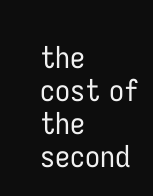the cost of the second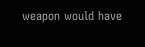weapon would have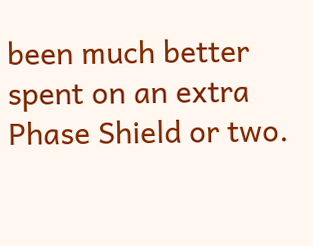been much better spent on an extra Phase Shield or two.